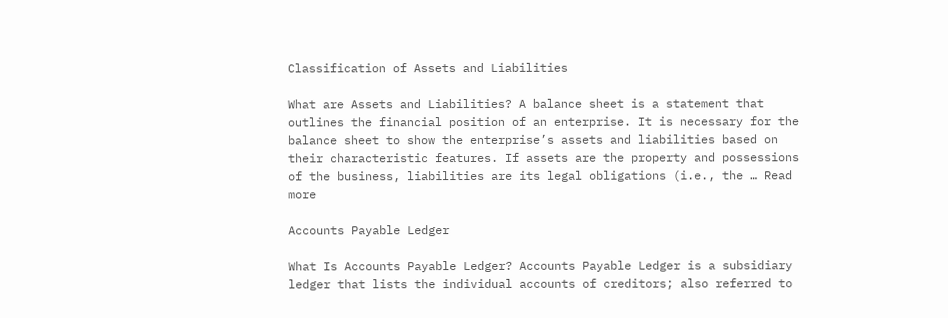Classification of Assets and Liabilities

What are Assets and Liabilities? A balance sheet is a statement that outlines the financial position of an enterprise. It is necessary for the balance sheet to show the enterprise’s assets and liabilities based on their characteristic features. If assets are the property and possessions of the business, liabilities are its legal obligations (i.e., the … Read more

Accounts Payable Ledger

What Is Accounts Payable Ledger? Accounts Payable Ledger is a subsidiary ledger that lists the individual accounts of creditors; also referred to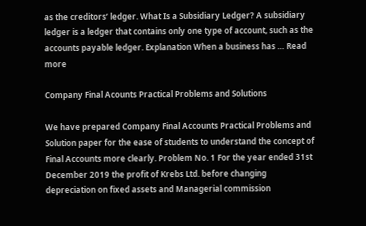as the creditors’ ledger. What Is a Subsidiary Ledger? A subsidiary ledger is a ledger that contains only one type of account, such as the accounts payable ledger. Explanation When a business has … Read more

Company Final Acounts Practical Problems and Solutions

We have prepared Company Final Accounts Practical Problems and Solution paper for the ease of students to understand the concept of Final Accounts more clearly. Problem No. 1 For the year ended 31st December 2019 the profit of Krebs Ltd. before changing depreciation on fixed assets and Managerial commission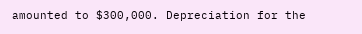amounted to $300,000. Depreciation for the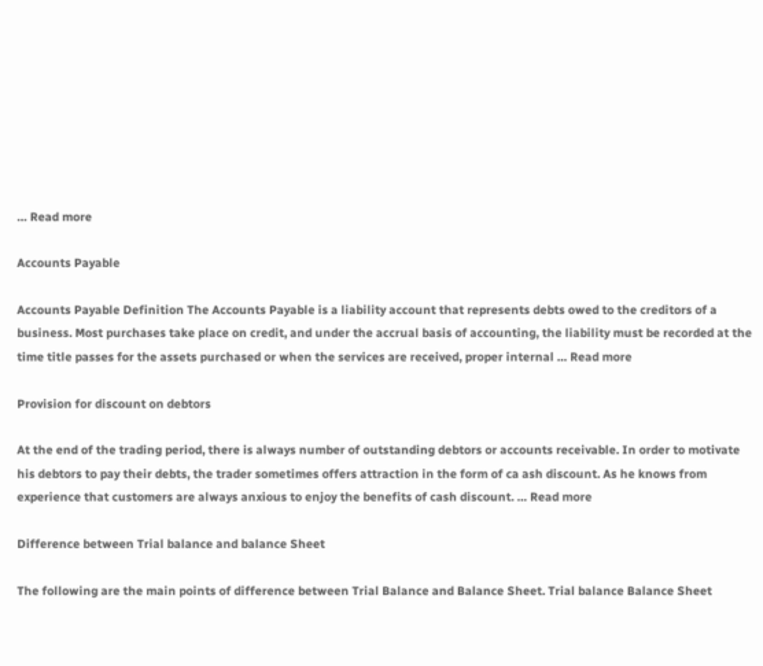… Read more

Accounts Payable

Accounts Payable Definition The Accounts Payable is a liability account that represents debts owed to the creditors of a business. Most purchases take place on credit, and under the accrual basis of accounting, the liability must be recorded at the time title passes for the assets purchased or when the services are received, proper internal … Read more

Provision for discount on debtors

At the end of the trading period, there is always number of outstanding debtors or accounts receivable. In order to motivate his debtors to pay their debts, the trader sometimes offers attraction in the form of ca ash discount. As he knows from experience that customers are always anxious to enjoy the benefits of cash discount. … Read more

Difference between Trial balance and balance Sheet

The following are the main points of difference between Trial Balance and Balance Sheet. Trial balance Balance Sheet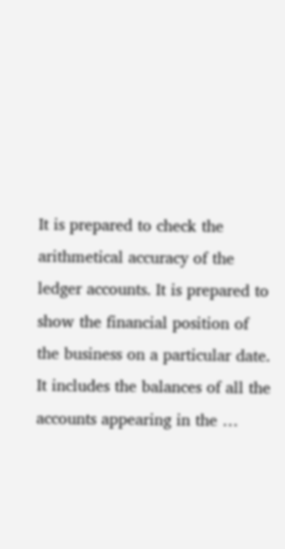It is prepared to check the arithmetical accuracy of the ledger accounts. It is prepared to show the financial position of the business on a particular date. It includes the balances of all the accounts appearing in the …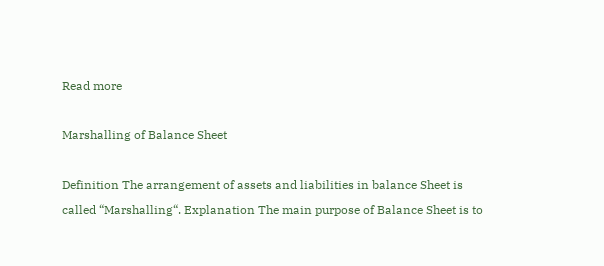Read more

Marshalling of Balance Sheet

Definition The arrangement of assets and liabilities in balance Sheet is called “Marshalling“. Explanation The main purpose of Balance Sheet is to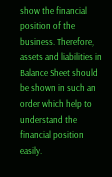show the financial position of the business. Therefore, assets and liabilities in Balance Sheet should be shown in such an order which help to understand the financial position easily.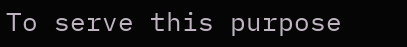To serve this purpose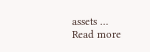assets … Read more